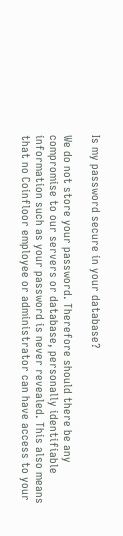Is my password secure in your database?

We do not store your password. Therefore should there be any compromise to our servers or database, personally identifiable information such as your password is never revealed. This also means that no Coinfloor employee or administrator can have access to your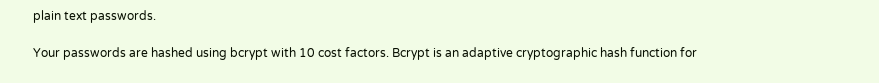plain text passwords.

Your passwords are hashed using bcrypt with 10 cost factors. Bcrypt is an adaptive cryptographic hash function for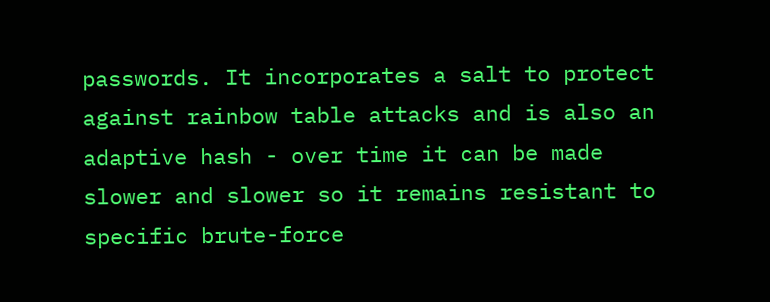passwords. It incorporates a salt to protect against rainbow table attacks and is also an adaptive hash - over time it can be made slower and slower so it remains resistant to specific brute-force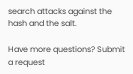search attacks against the hash and the salt.

Have more questions? Submit a request